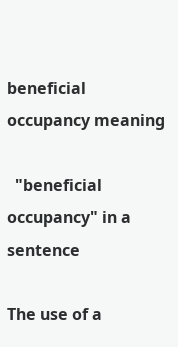beneficial occupancy meaning

  "beneficial occupancy" in a sentence

The use of a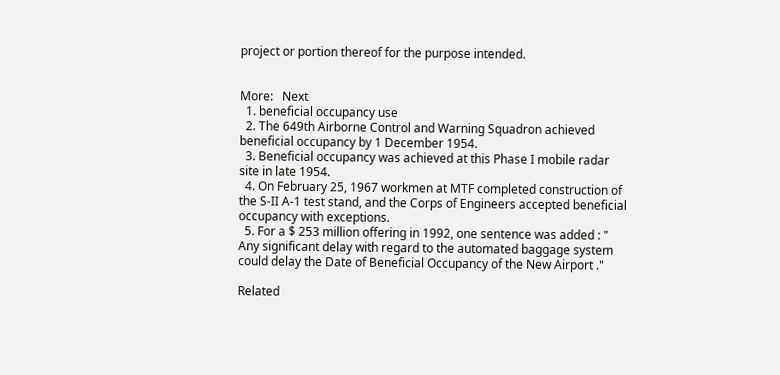project or portion thereof for the purpose intended.


More:   Next
  1. beneficial occupancy use
  2. The 649th Airborne Control and Warning Squadron achieved beneficial occupancy by 1 December 1954.
  3. Beneficial occupancy was achieved at this Phase I mobile radar site in late 1954.
  4. On February 25, 1967 workmen at MTF completed construction of the S-II A-1 test stand, and the Corps of Engineers accepted beneficial occupancy with exceptions.
  5. For a $ 253 million offering in 1992, one sentence was added : " Any significant delay with regard to the automated baggage system could delay the Date of Beneficial Occupancy of the New Airport ."

Related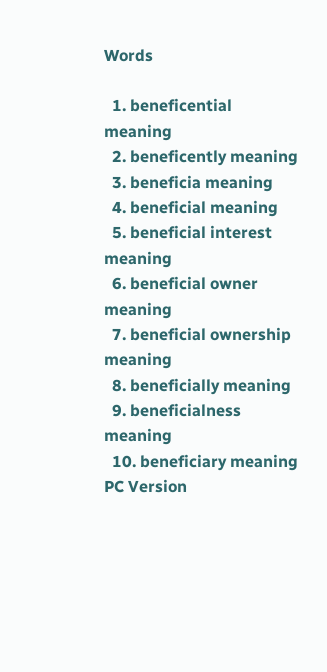Words

  1. beneficential meaning
  2. beneficently meaning
  3. beneficia meaning
  4. beneficial meaning
  5. beneficial interest meaning
  6. beneficial owner meaning
  7. beneficial ownership meaning
  8. beneficially meaning
  9. beneficialness meaning
  10. beneficiary meaning
PC Version